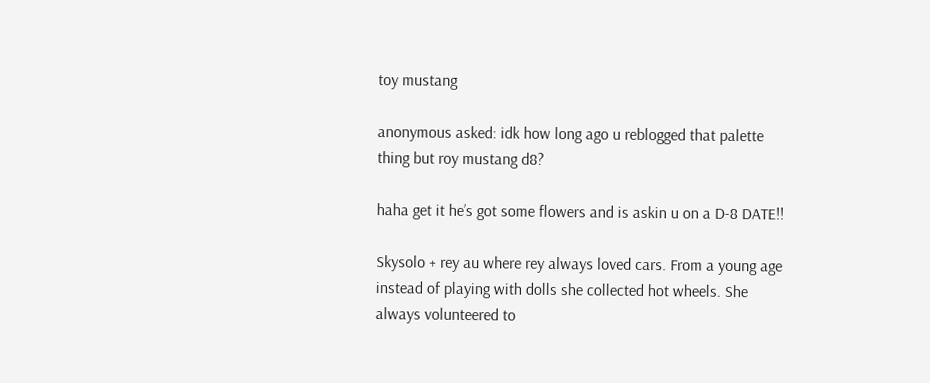toy mustang

anonymous asked: idk how long ago u reblogged that palette thing but roy mustang d8?

haha get it he’s got some flowers and is askin u on a D-8 DATE!!

Skysolo + rey au where rey always loved cars. From a young age instead of playing with dolls she collected hot wheels. She always volunteered to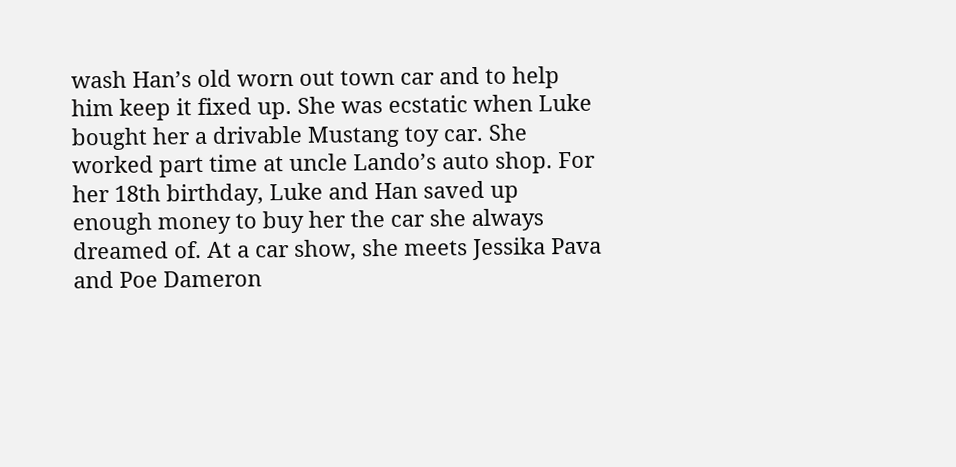wash Han’s old worn out town car and to help him keep it fixed up. She was ecstatic when Luke bought her a drivable Mustang toy car. She worked part time at uncle Lando’s auto shop. For her 18th birthday, Luke and Han saved up enough money to buy her the car she always dreamed of. At a car show, she meets Jessika Pava and Poe Dameron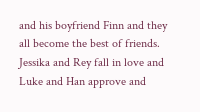and his boyfriend Finn and they all become the best of friends. Jessika and Rey fall in love and Luke and Han approve and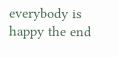everybody is happy the end